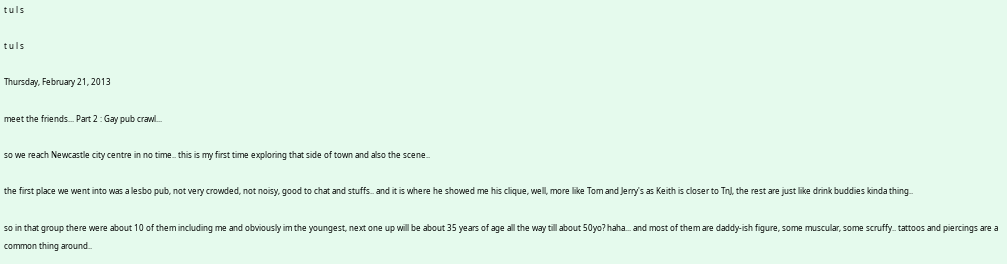t u l s

t u l s

Thursday, February 21, 2013

meet the friends... Part 2 : Gay pub crawl...

so we reach Newcastle city centre in no time.. this is my first time exploring that side of town and also the scene..

the first place we went into was a lesbo pub, not very crowded, not noisy, good to chat and stuffs.. and it is where he showed me his clique, well, more like Tom and Jerry's as Keith is closer to TnJ, the rest are just like drink buddies kinda thing..

so in that group there were about 10 of them including me and obviously im the youngest, next one up will be about 35 years of age all the way till about 50yo? haha... and most of them are daddy-ish figure, some muscular, some scruffy.. tattoos and piercings are a common thing around..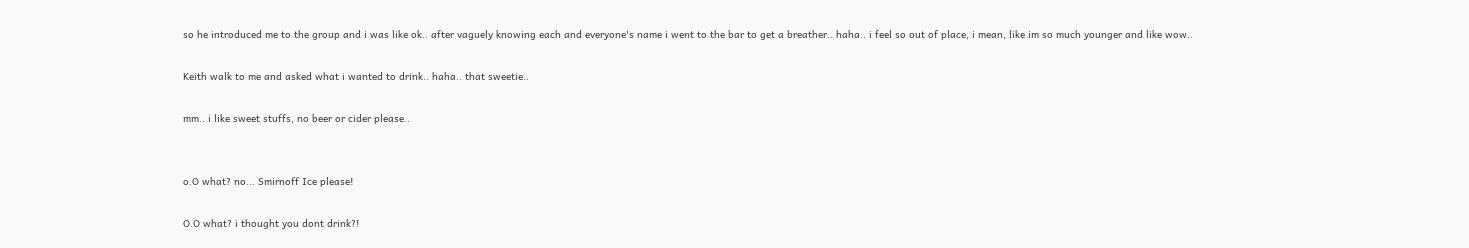so he introduced me to the group and i was like ok.. after vaguely knowing each and everyone's name i went to the bar to get a breather.. haha.. i feel so out of place, i mean, like im so much younger and like wow..

Keith walk to me and asked what i wanted to drink.. haha.. that sweetie..

mm.. i like sweet stuffs, no beer or cider please..


o.O what? no... Smirnoff Ice please!

O.O what? i thought you dont drink?!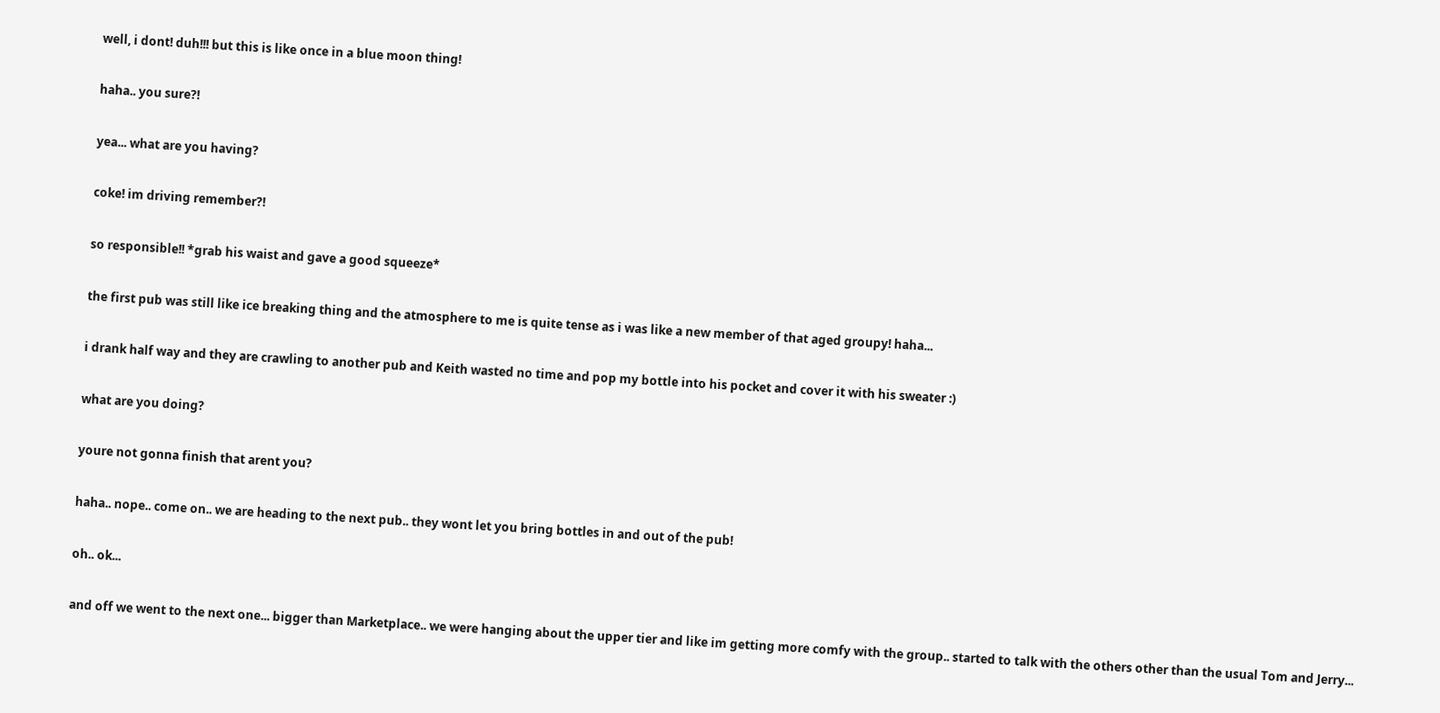well, i dont! duh!!! but this is like once in a blue moon thing!

haha.. you sure?!

yea... what are you having?

coke! im driving remember?!

so responsible!! *grab his waist and gave a good squeeze*

the first pub was still like ice breaking thing and the atmosphere to me is quite tense as i was like a new member of that aged groupy! haha...

i drank half way and they are crawling to another pub and Keith wasted no time and pop my bottle into his pocket and cover it with his sweater :)

what are you doing?

youre not gonna finish that arent you?

haha.. nope.. come on.. we are heading to the next pub.. they wont let you bring bottles in and out of the pub!

oh.. ok...

and off we went to the next one... bigger than Marketplace.. we were hanging about the upper tier and like im getting more comfy with the group.. started to talk with the others other than the usual Tom and Jerry...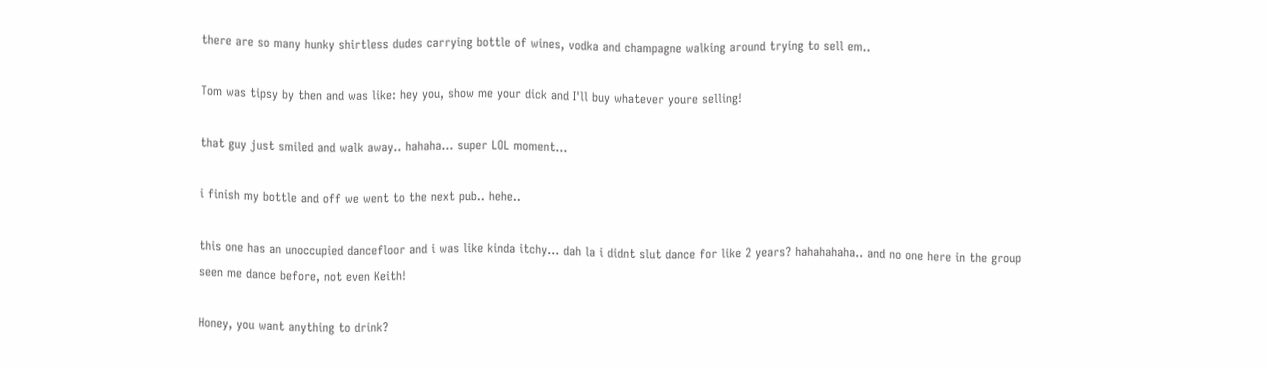there are so many hunky shirtless dudes carrying bottle of wines, vodka and champagne walking around trying to sell em..

Tom was tipsy by then and was like: hey you, show me your dick and I'll buy whatever youre selling!

that guy just smiled and walk away.. hahaha... super LOL moment...

i finish my bottle and off we went to the next pub.. hehe..

this one has an unoccupied dancefloor and i was like kinda itchy... dah la i didnt slut dance for like 2 years? hahahahaha.. and no one here in the group seen me dance before, not even Keith!

Honey, you want anything to drink?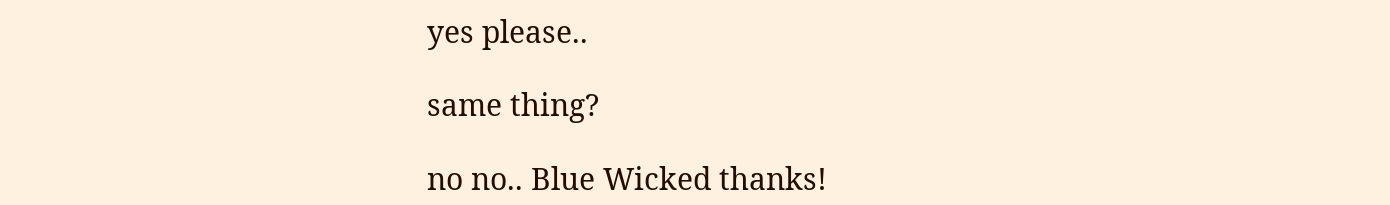yes please..

same thing?

no no.. Blue Wicked thanks!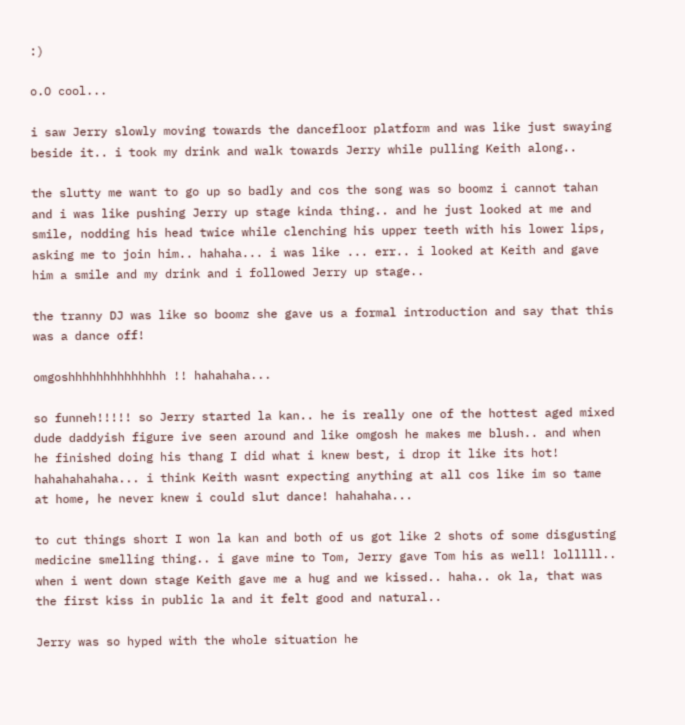:)

o.O cool...

i saw Jerry slowly moving towards the dancefloor platform and was like just swaying beside it.. i took my drink and walk towards Jerry while pulling Keith along..

the slutty me want to go up so badly and cos the song was so boomz i cannot tahan and i was like pushing Jerry up stage kinda thing.. and he just looked at me and smile, nodding his head twice while clenching his upper teeth with his lower lips, asking me to join him.. hahaha... i was like ... err.. i looked at Keith and gave him a smile and my drink and i followed Jerry up stage..

the tranny DJ was like so boomz she gave us a formal introduction and say that this was a dance off!

omgoshhhhhhhhhhhhhh !! hahahaha...

so funneh!!!!! so Jerry started la kan.. he is really one of the hottest aged mixed dude daddyish figure ive seen around and like omgosh he makes me blush.. and when he finished doing his thang I did what i knew best, i drop it like its hot! hahahahahaha... i think Keith wasnt expecting anything at all cos like im so tame at home, he never knew i could slut dance! hahahaha...

to cut things short I won la kan and both of us got like 2 shots of some disgusting medicine smelling thing.. i gave mine to Tom, Jerry gave Tom his as well! lolllll.. when i went down stage Keith gave me a hug and we kissed.. haha.. ok la, that was the first kiss in public la and it felt good and natural..

Jerry was so hyped with the whole situation he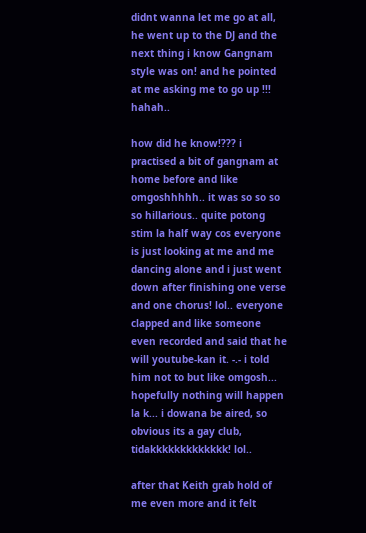didnt wanna let me go at all, he went up to the DJ and the next thing i know Gangnam style was on! and he pointed at me asking me to go up !!! hahah..

how did he know!??? i practised a bit of gangnam at home before and like omgoshhhhh.. it was so so so so hillarious.. quite potong stim la half way cos everyone is just looking at me and me dancing alone and i just went down after finishing one verse and one chorus! lol.. everyone clapped and like someone even recorded and said that he will youtube-kan it. -.- i told him not to but like omgosh... hopefully nothing will happen la k... i dowana be aired, so obvious its a gay club, tidakkkkkkkkkkkkk! lol..

after that Keith grab hold of me even more and it felt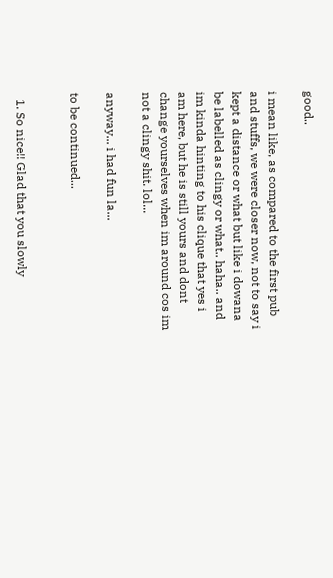good..

i mean like, as compared to the first pub and stuffs, we were closer now, not to say i kept a distance or what but like i dowana be labelled as clingy or what.. haha.. and im kinda hinting to his clique that yes i am here, but he is still yours and dont change yourselves when im around cos im not a clingy shit. lol...

anyway... i had fun la...

to be continued...


  1. So nice!! Glad that you slowly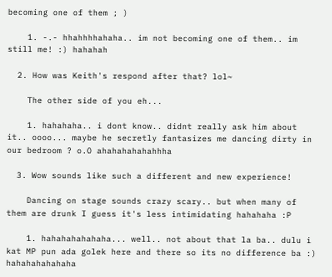becoming one of them ; )

    1. -.- hhahhhhahaha.. im not becoming one of them.. im still me! :) hahahah

  2. How was Keith's respond after that? lol~

    The other side of you eh...

    1. hahahaha.. i dont know.. didnt really ask him about it.. oooo... maybe he secretly fantasizes me dancing dirty in our bedroom ? o.O ahahahahahahhha

  3. Wow sounds like such a different and new experience!

    Dancing on stage sounds crazy scary.. but when many of them are drunk I guess it's less intimidating hahahaha :P

    1. hahahahahahaha... well.. not about that la ba.. dulu i kat MP pun ada golek here and there so its no difference ba :) hahahahahahaha